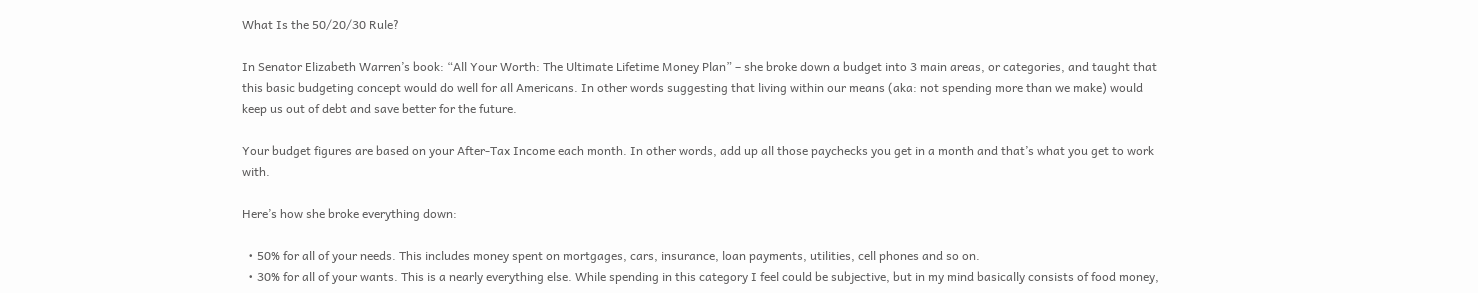What Is the 50/20/30 Rule?

In Senator Elizabeth Warren’s book: “All Your Worth: The Ultimate Lifetime Money Plan” – she broke down a budget into 3 main areas, or categories, and taught that this basic budgeting concept would do well for all Americans. In other words suggesting that living within our means (aka: not spending more than we make) would keep us out of debt and save better for the future.

Your budget figures are based on your After-Tax Income each month. In other words, add up all those paychecks you get in a month and that’s what you get to work with.

Here’s how she broke everything down:

  • 50% for all of your needs. This includes money spent on mortgages, cars, insurance, loan payments, utilities, cell phones and so on.
  • 30% for all of your wants. This is a nearly everything else. While spending in this category I feel could be subjective, but in my mind basically consists of food money,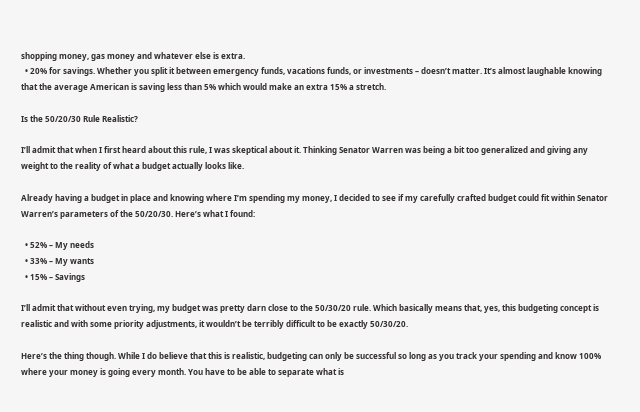shopping money, gas money and whatever else is extra.
  • 20% for savings. Whether you split it between emergency funds, vacations funds, or investments – doesn’t matter. It’s almost laughable knowing that the average American is saving less than 5% which would make an extra 15% a stretch.

Is the 50/20/30 Rule Realistic?

I’ll admit that when I first heard about this rule, I was skeptical about it. Thinking Senator Warren was being a bit too generalized and giving any weight to the reality of what a budget actually looks like.

Already having a budget in place and knowing where I’m spending my money, I decided to see if my carefully crafted budget could fit within Senator Warren’s parameters of the 50/20/30. Here’s what I found:

  • 52% – My needs
  • 33% – My wants
  • 15% – Savings

I’ll admit that without even trying, my budget was pretty darn close to the 50/30/20 rule. Which basically means that, yes, this budgeting concept is realistic and with some priority adjustments, it wouldn’t be terribly difficult to be exactly 50/30/20.

Here’s the thing though. While I do believe that this is realistic, budgeting can only be successful so long as you track your spending and know 100% where your money is going every month. You have to be able to separate what is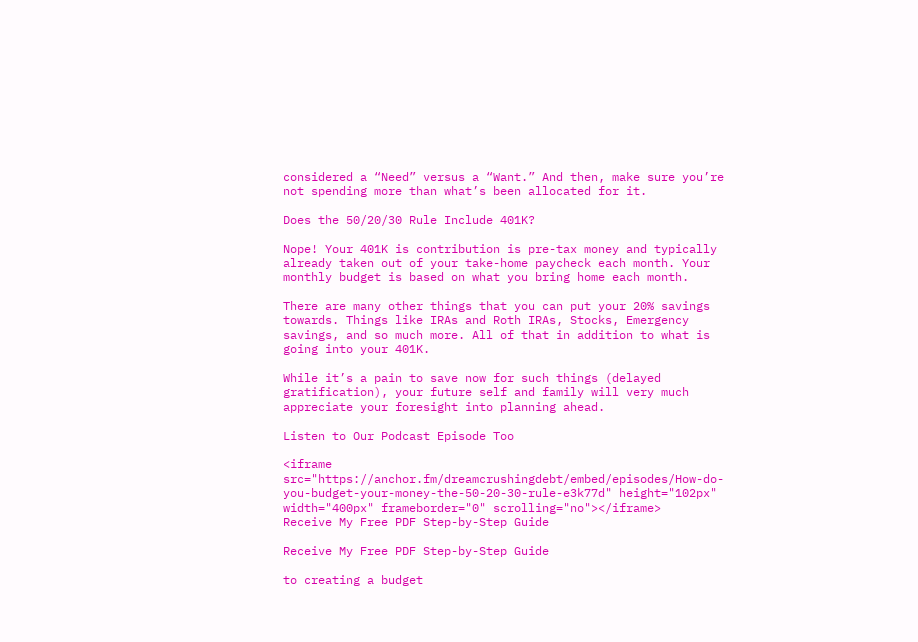considered a “Need” versus a “Want.” And then, make sure you’re not spending more than what’s been allocated for it.

Does the 50/20/30 Rule Include 401K?

Nope! Your 401K is contribution is pre-tax money and typically already taken out of your take-home paycheck each month. Your monthly budget is based on what you bring home each month.

There are many other things that you can put your 20% savings towards. Things like IRAs and Roth IRAs, Stocks, Emergency savings, and so much more. All of that in addition to what is going into your 401K.

While it’s a pain to save now for such things (delayed gratification), your future self and family will very much appreciate your foresight into planning ahead.

Listen to Our Podcast Episode Too

<iframe src="https://anchor.fm/dreamcrushingdebt/embed/episodes/How-do-you-budget-your-money-the-50-20-30-rule-e3k77d" height="102px" width="400px" frameborder="0" scrolling="no"></iframe>
Receive My Free PDF Step-by-Step Guide

Receive My Free PDF Step-by-Step Guide

to creating a budget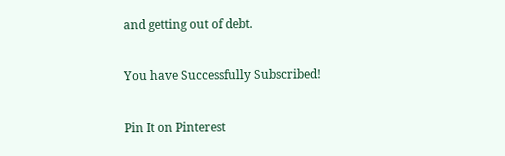and getting out of debt.

You have Successfully Subscribed!

Pin It on Pinterest